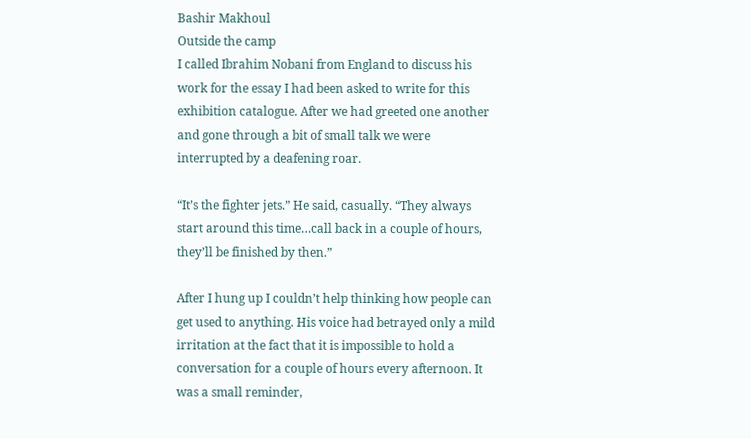Bashir Makhoul
Outside the camp
I called Ibrahim Nobani from England to discuss his work for the essay I had been asked to write for this exhibition catalogue. After we had greeted one another and gone through a bit of small talk we were interrupted by a deafening roar.

“It’s the fighter jets.” He said, casually. “They always start around this time…call back in a couple of hours, they’ll be finished by then.”

After I hung up I couldn’t help thinking how people can get used to anything. His voice had betrayed only a mild irritation at the fact that it is impossible to hold a conversation for a couple of hours every afternoon. It was a small reminder,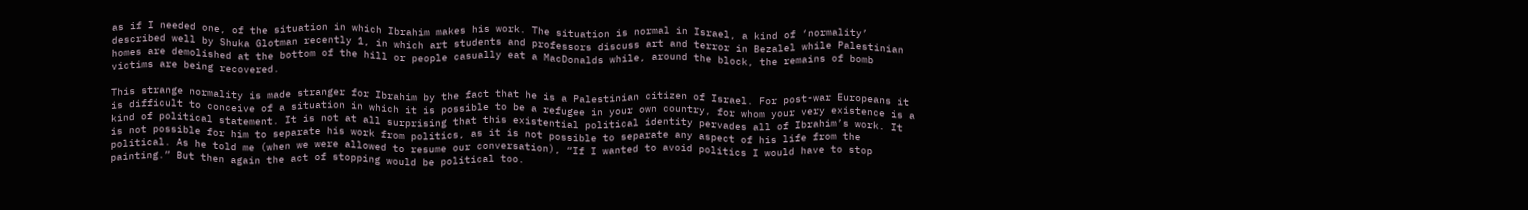as if I needed one, of the situation in which Ibrahim makes his work. The situation is normal in Israel, a kind of ‘normality’ described well by Shuka Glotman recently 1, in which art students and professors discuss art and terror in Bezalel while Palestinian homes are demolished at the bottom of the hill or people casually eat a MacDonalds while, around the block, the remains of bomb victims are being recovered.

This strange normality is made stranger for Ibrahim by the fact that he is a Palestinian citizen of Israel. For post-war Europeans it is difficult to conceive of a situation in which it is possible to be a refugee in your own country, for whom your very existence is a kind of political statement. It is not at all surprising that this existential political identity pervades all of Ibrahim’s work. It is not possible for him to separate his work from politics, as it is not possible to separate any aspect of his life from the political. As he told me (when we were allowed to resume our conversation), “If I wanted to avoid politics I would have to stop painting.” But then again the act of stopping would be political too.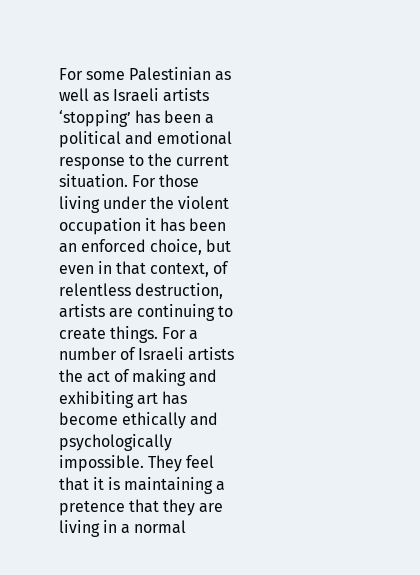For some Palestinian as well as Israeli artists ‘stopping’ has been a political and emotional response to the current situation. For those living under the violent occupation it has been an enforced choice, but even in that context, of relentless destruction, artists are continuing to create things. For a number of Israeli artists the act of making and exhibiting art has become ethically and psychologically impossible. They feel that it is maintaining a pretence that they are living in a normal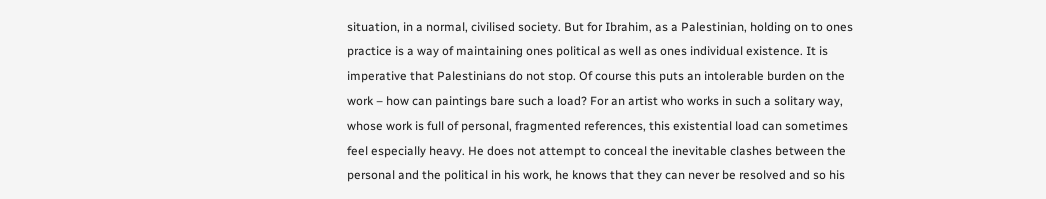situation, in a normal, civilised society. But for Ibrahim, as a Palestinian, holding on to ones practice is a way of maintaining ones political as well as ones individual existence. It is imperative that Palestinians do not stop. Of course this puts an intolerable burden on the work – how can paintings bare such a load? For an artist who works in such a solitary way, whose work is full of personal, fragmented references, this existential load can sometimes feel especially heavy. He does not attempt to conceal the inevitable clashes between the personal and the political in his work, he knows that they can never be resolved and so his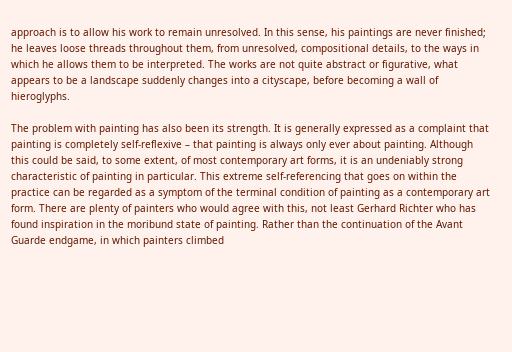approach is to allow his work to remain unresolved. In this sense, his paintings are never finished; he leaves loose threads throughout them, from unresolved, compositional details, to the ways in which he allows them to be interpreted. The works are not quite abstract or figurative, what appears to be a landscape suddenly changes into a cityscape, before becoming a wall of hieroglyphs.

The problem with painting has also been its strength. It is generally expressed as a complaint that painting is completely self-reflexive – that painting is always only ever about painting. Although this could be said, to some extent, of most contemporary art forms, it is an undeniably strong characteristic of painting in particular. This extreme self-referencing that goes on within the practice can be regarded as a symptom of the terminal condition of painting as a contemporary art form. There are plenty of painters who would agree with this, not least Gerhard Richter who has found inspiration in the moribund state of painting. Rather than the continuation of the Avant Guarde endgame, in which painters climbed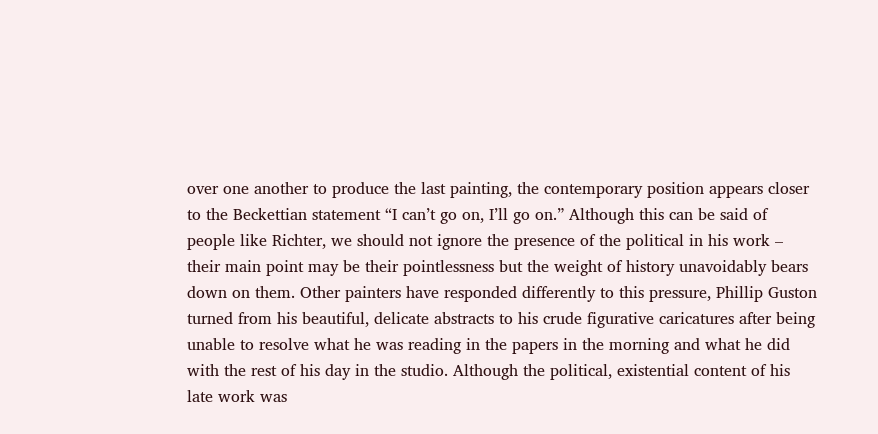over one another to produce the last painting, the contemporary position appears closer to the Beckettian statement “I can’t go on, I’ll go on.” Although this can be said of people like Richter, we should not ignore the presence of the political in his work – their main point may be their pointlessness but the weight of history unavoidably bears down on them. Other painters have responded differently to this pressure, Phillip Guston turned from his beautiful, delicate abstracts to his crude figurative caricatures after being unable to resolve what he was reading in the papers in the morning and what he did with the rest of his day in the studio. Although the political, existential content of his late work was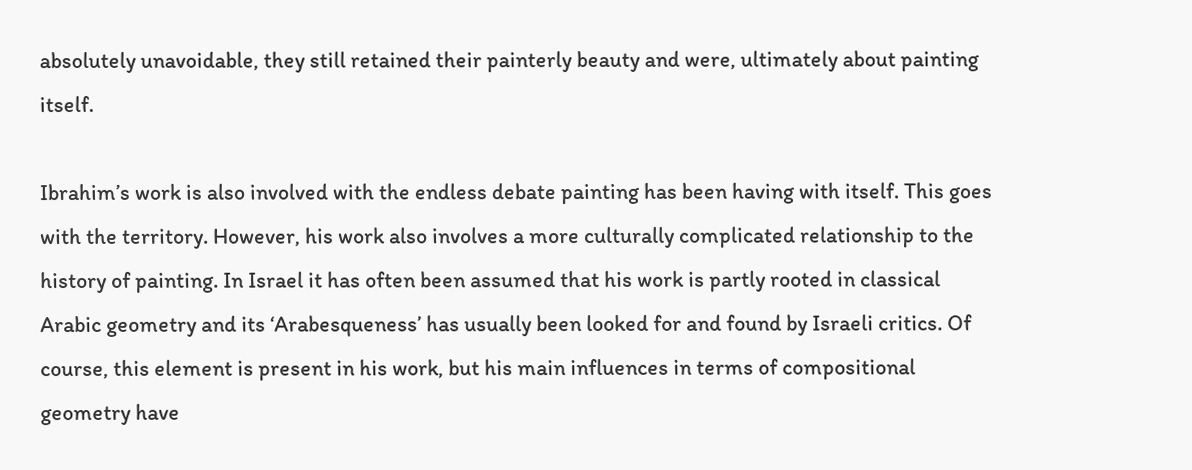absolutely unavoidable, they still retained their painterly beauty and were, ultimately about painting itself.

Ibrahim’s work is also involved with the endless debate painting has been having with itself. This goes with the territory. However, his work also involves a more culturally complicated relationship to the history of painting. In Israel it has often been assumed that his work is partly rooted in classical Arabic geometry and its ‘Arabesqueness’ has usually been looked for and found by Israeli critics. Of course, this element is present in his work, but his main influences in terms of compositional geometry have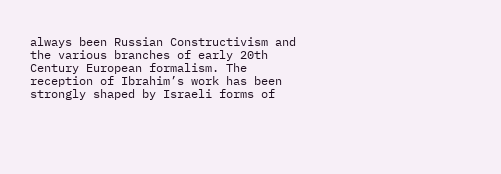always been Russian Constructivism and the various branches of early 20th Century European formalism. The reception of Ibrahim’s work has been strongly shaped by Israeli forms of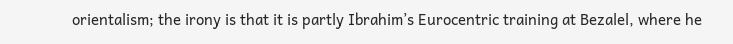orientalism; the irony is that it is partly Ibrahim’s Eurocentric training at Bezalel, where he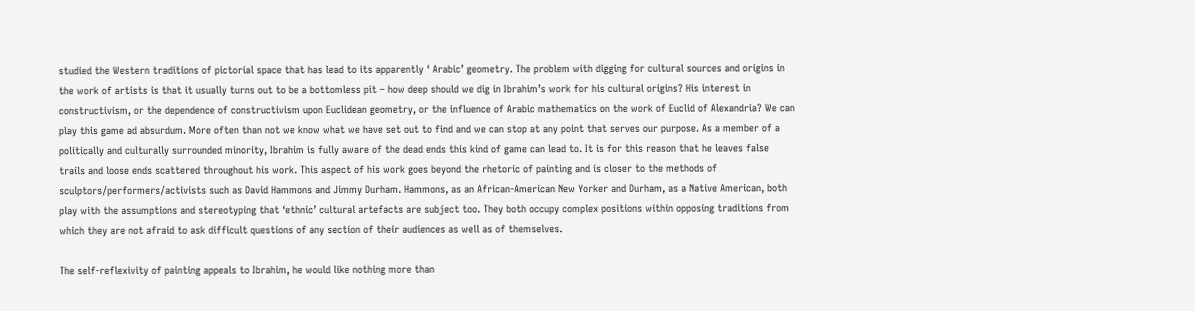studied the Western traditions of pictorial space that has lead to its apparently ‘ Arabic’ geometry. The problem with digging for cultural sources and origins in the work of artists is that it usually turns out to be a bottomless pit – how deep should we dig in Ibrahim’s work for his cultural origins? His interest in constructivism, or the dependence of constructivism upon Euclidean geometry, or the influence of Arabic mathematics on the work of Euclid of Alexandria? We can play this game ad absurdum. More often than not we know what we have set out to find and we can stop at any point that serves our purpose. As a member of a politically and culturally surrounded minority, Ibrahim is fully aware of the dead ends this kind of game can lead to. It is for this reason that he leaves false trails and loose ends scattered throughout his work. This aspect of his work goes beyond the rhetoric of painting and is closer to the methods of sculptors/performers/activists such as David Hammons and Jimmy Durham. Hammons, as an African-American New Yorker and Durham, as a Native American, both play with the assumptions and stereotyping that ‘ethnic’ cultural artefacts are subject too. They both occupy complex positions within opposing traditions from which they are not afraid to ask difficult questions of any section of their audiences as well as of themselves.

The self-reflexivity of painting appeals to Ibrahim, he would like nothing more than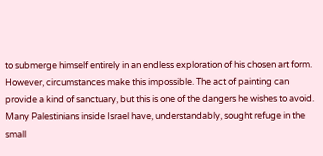to submerge himself entirely in an endless exploration of his chosen art form. However, circumstances make this impossible. The act of painting can provide a kind of sanctuary, but this is one of the dangers he wishes to avoid. Many Palestinians inside Israel have, understandably, sought refuge in the small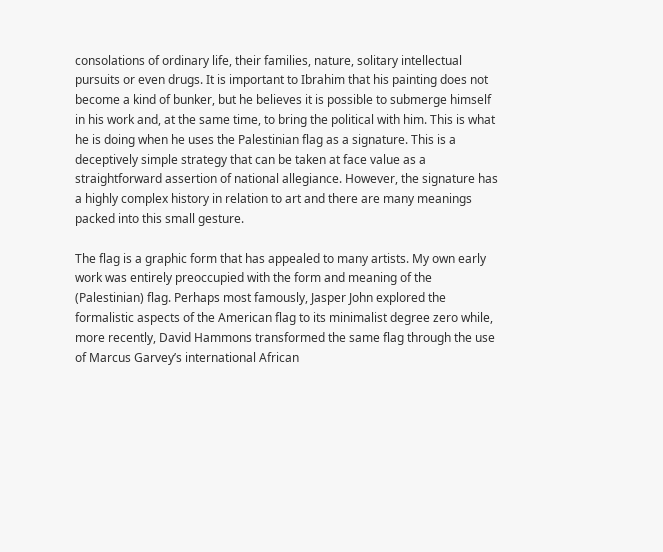consolations of ordinary life, their families, nature, solitary intellectual pursuits or even drugs. It is important to Ibrahim that his painting does not become a kind of bunker, but he believes it is possible to submerge himself in his work and, at the same time, to bring the political with him. This is what he is doing when he uses the Palestinian flag as a signature. This is a deceptively simple strategy that can be taken at face value as a straightforward assertion of national allegiance. However, the signature has a highly complex history in relation to art and there are many meanings packed into this small gesture.

The flag is a graphic form that has appealed to many artists. My own early work was entirely preoccupied with the form and meaning of the (Palestinian) flag. Perhaps most famously, Jasper John explored the formalistic aspects of the American flag to its minimalist degree zero while, more recently, David Hammons transformed the same flag through the use of Marcus Garvey’s international African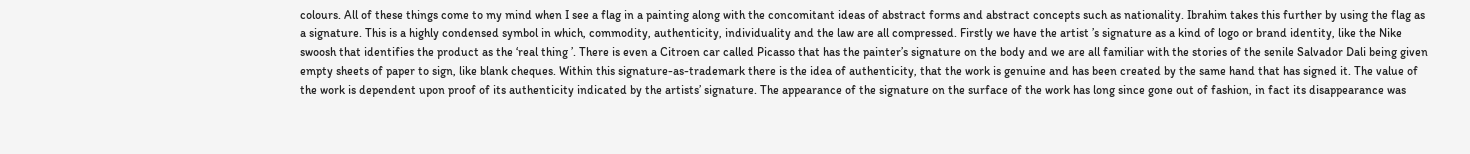colours. All of these things come to my mind when I see a flag in a painting along with the concomitant ideas of abstract forms and abstract concepts such as nationality. Ibrahim takes this further by using the flag as a signature. This is a highly condensed symbol in which, commodity, authenticity, individuality and the law are all compressed. Firstly we have the artist ’s signature as a kind of logo or brand identity, like the Nike swoosh that identifies the product as the ‘real thing ’. There is even a Citroen car called Picasso that has the painter’s signature on the body and we are all familiar with the stories of the senile Salvador Dali being given empty sheets of paper to sign, like blank cheques. Within this signature-as-trademark there is the idea of authenticity, that the work is genuine and has been created by the same hand that has signed it. The value of the work is dependent upon proof of its authenticity indicated by the artists’ signature. The appearance of the signature on the surface of the work has long since gone out of fashion, in fact its disappearance was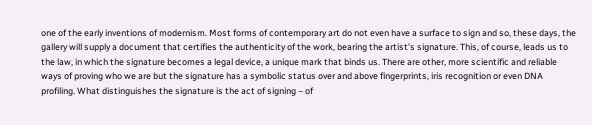one of the early inventions of modernism. Most forms of contemporary art do not even have a surface to sign and so, these days, the gallery will supply a document that certifies the authenticity of the work, bearing the artist’s signature. This, of course, leads us to the law, in which the signature becomes a legal device, a unique mark that binds us. There are other, more scientific and reliable ways of proving who we are but the signature has a symbolic status over and above fingerprints, iris recognition or even DNA profiling. What distinguishes the signature is the act of signing – of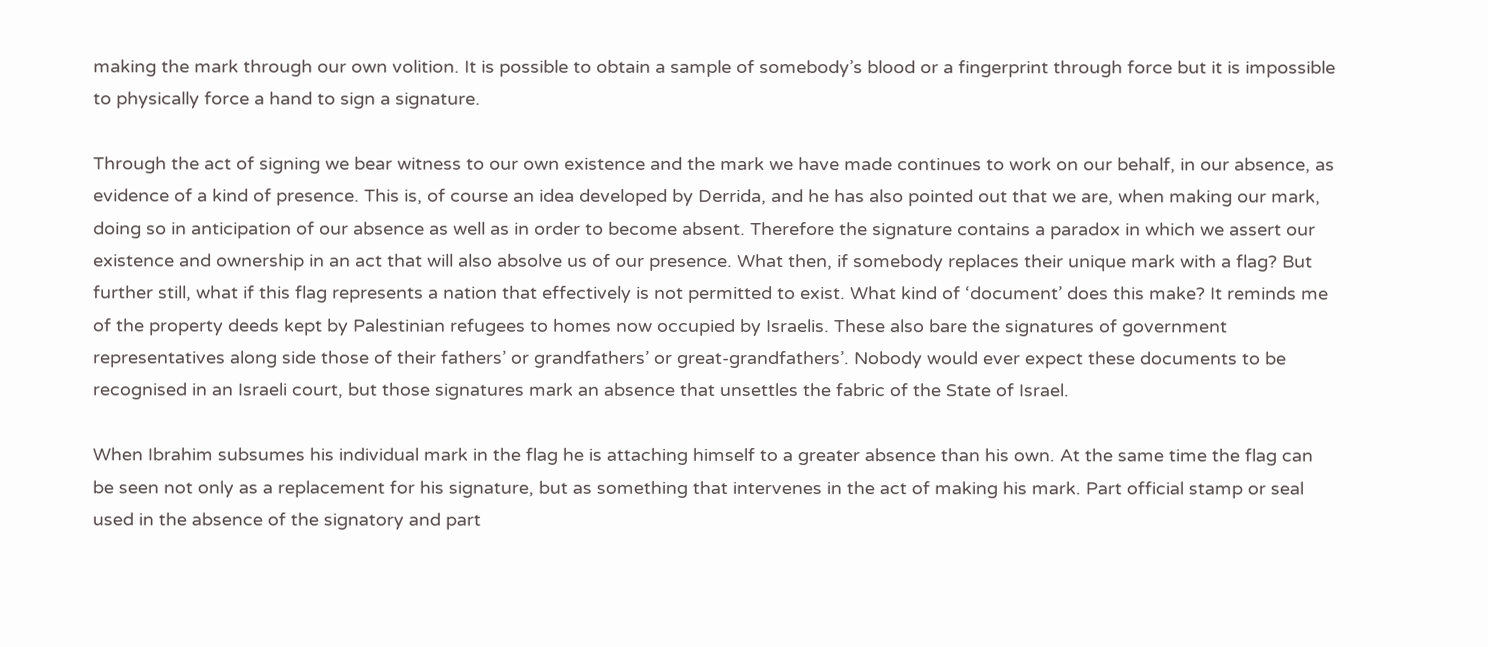making the mark through our own volition. It is possible to obtain a sample of somebody’s blood or a fingerprint through force but it is impossible to physically force a hand to sign a signature.

Through the act of signing we bear witness to our own existence and the mark we have made continues to work on our behalf, in our absence, as evidence of a kind of presence. This is, of course an idea developed by Derrida, and he has also pointed out that we are, when making our mark, doing so in anticipation of our absence as well as in order to become absent. Therefore the signature contains a paradox in which we assert our existence and ownership in an act that will also absolve us of our presence. What then, if somebody replaces their unique mark with a flag? But further still, what if this flag represents a nation that effectively is not permitted to exist. What kind of ‘document’ does this make? It reminds me of the property deeds kept by Palestinian refugees to homes now occupied by Israelis. These also bare the signatures of government representatives along side those of their fathers’ or grandfathers’ or great-grandfathers’. Nobody would ever expect these documents to be recognised in an Israeli court, but those signatures mark an absence that unsettles the fabric of the State of Israel.

When Ibrahim subsumes his individual mark in the flag he is attaching himself to a greater absence than his own. At the same time the flag can be seen not only as a replacement for his signature, but as something that intervenes in the act of making his mark. Part official stamp or seal used in the absence of the signatory and part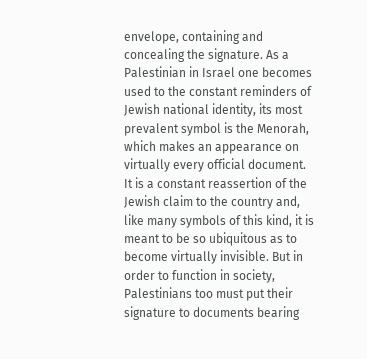envelope, containing and concealing the signature. As a Palestinian in Israel one becomes used to the constant reminders of Jewish national identity, its most prevalent symbol is the Menorah, which makes an appearance on virtually every official document. It is a constant reassertion of the Jewish claim to the country and, like many symbols of this kind, it is meant to be so ubiquitous as to become virtually invisible. But in order to function in society, Palestinians too must put their signature to documents bearing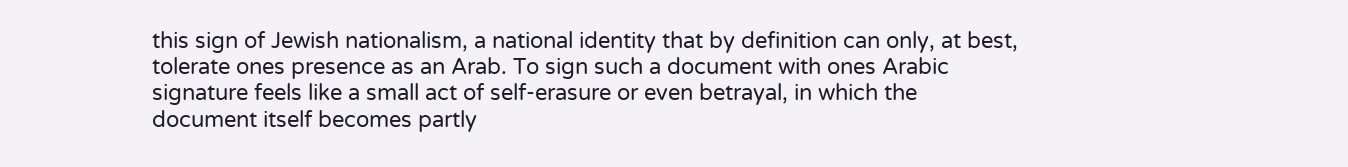this sign of Jewish nationalism, a national identity that by definition can only, at best, tolerate ones presence as an Arab. To sign such a document with ones Arabic signature feels like a small act of self-erasure or even betrayal, in which the document itself becomes partly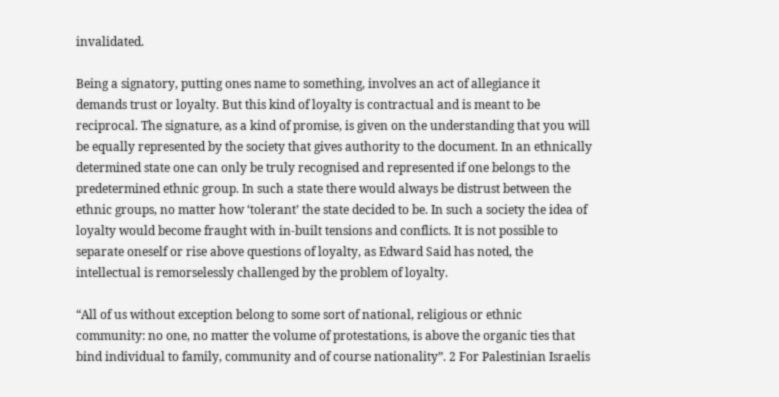invalidated.

Being a signatory, putting ones name to something, involves an act of allegiance it demands trust or loyalty. But this kind of loyalty is contractual and is meant to be reciprocal. The signature, as a kind of promise, is given on the understanding that you will be equally represented by the society that gives authority to the document. In an ethnically determined state one can only be truly recognised and represented if one belongs to the predetermined ethnic group. In such a state there would always be distrust between the ethnic groups, no matter how ‘tolerant’ the state decided to be. In such a society the idea of loyalty would become fraught with in-built tensions and conflicts. It is not possible to separate oneself or rise above questions of loyalty, as Edward Said has noted, the intellectual is remorselessly challenged by the problem of loyalty.

“All of us without exception belong to some sort of national, religious or ethnic community: no one, no matter the volume of protestations, is above the organic ties that bind individual to family, community and of course nationality”. 2 For Palestinian Israelis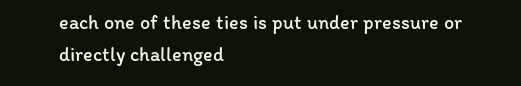each one of these ties is put under pressure or directly challenged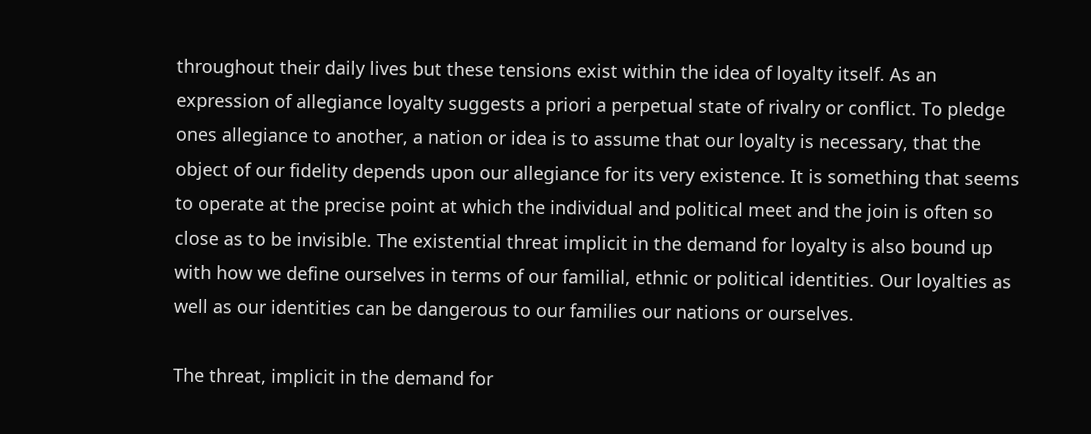throughout their daily lives but these tensions exist within the idea of loyalty itself. As an expression of allegiance loyalty suggests a priori a perpetual state of rivalry or conflict. To pledge ones allegiance to another, a nation or idea is to assume that our loyalty is necessary, that the object of our fidelity depends upon our allegiance for its very existence. It is something that seems to operate at the precise point at which the individual and political meet and the join is often so close as to be invisible. The existential threat implicit in the demand for loyalty is also bound up with how we define ourselves in terms of our familial, ethnic or political identities. Our loyalties as well as our identities can be dangerous to our families our nations or ourselves.

The threat, implicit in the demand for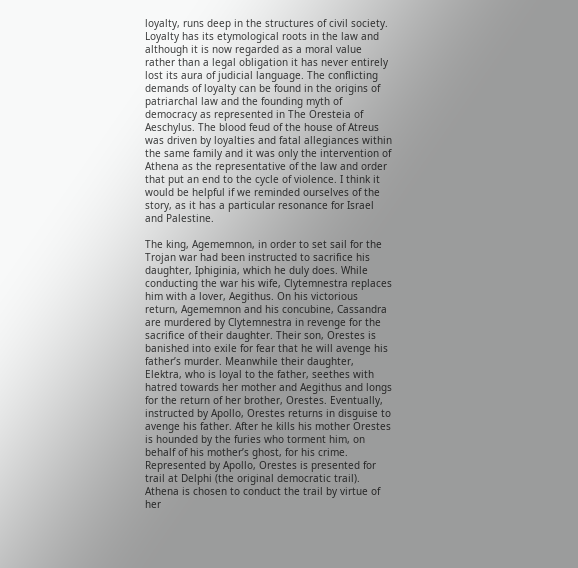loyalty, runs deep in the structures of civil society. Loyalty has its etymological roots in the law and although it is now regarded as a moral value rather than a legal obligation it has never entirely lost its aura of judicial language. The conflicting demands of loyalty can be found in the origins of patriarchal law and the founding myth of democracy as represented in The Oresteia of Aeschylus. The blood feud of the house of Atreus was driven by loyalties and fatal allegiances within the same family and it was only the intervention of Athena as the representative of the law and order that put an end to the cycle of violence. I think it would be helpful if we reminded ourselves of the story, as it has a particular resonance for Israel and Palestine.

The king, Agememnon, in order to set sail for the Trojan war had been instructed to sacrifice his daughter, Iphiginia, which he duly does. While conducting the war his wife, Clytemnestra replaces him with a lover, Aegithus. On his victorious return, Agememnon and his concubine, Cassandra are murdered by Clytemnestra in revenge for the sacrifice of their daughter. Their son, Orestes is banished into exile for fear that he will avenge his father’s murder. Meanwhile their daughter, Elektra, who is loyal to the father, seethes with hatred towards her mother and Aegithus and longs for the return of her brother, Orestes. Eventually, instructed by Apollo, Orestes returns in disguise to avenge his father. After he kills his mother Orestes is hounded by the furies who torment him, on behalf of his mother’s ghost, for his crime. Represented by Apollo, Orestes is presented for trail at Delphi (the original democratic trail). Athena is chosen to conduct the trail by virtue of her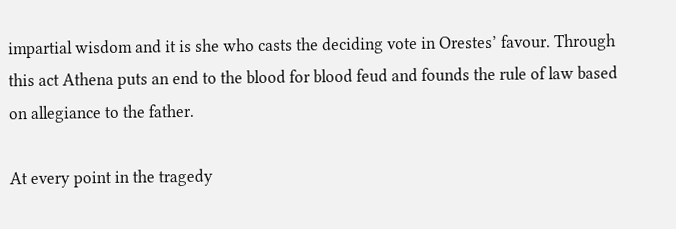impartial wisdom and it is she who casts the deciding vote in Orestes’ favour. Through this act Athena puts an end to the blood for blood feud and founds the rule of law based on allegiance to the father.

At every point in the tragedy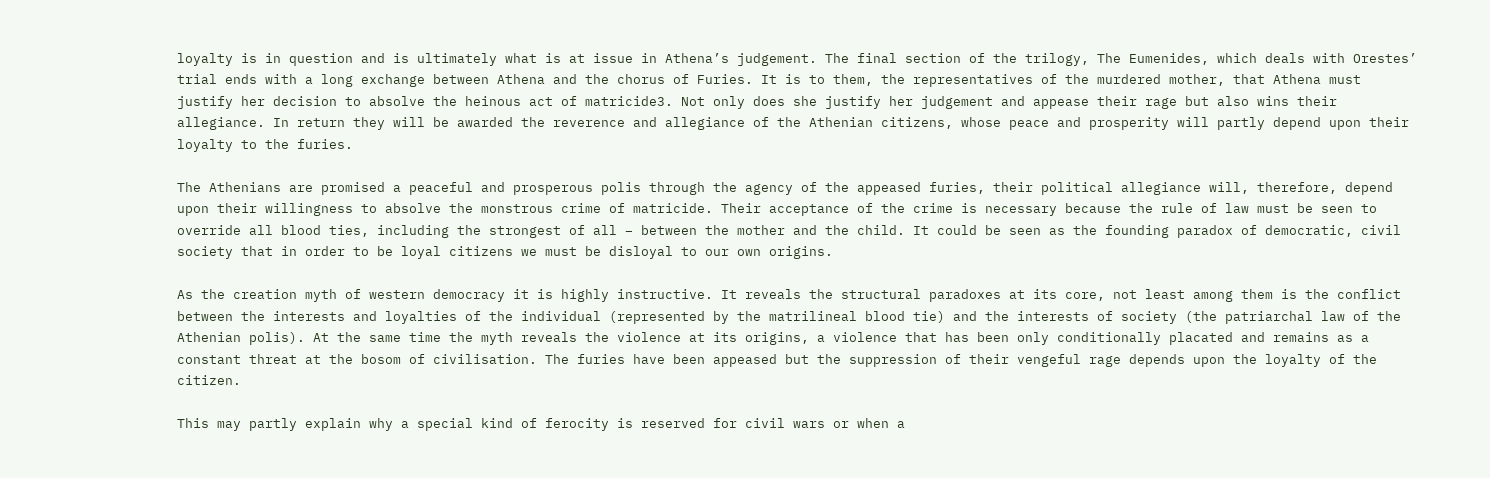loyalty is in question and is ultimately what is at issue in Athena’s judgement. The final section of the trilogy, The Eumenides, which deals with Orestes’ trial ends with a long exchange between Athena and the chorus of Furies. It is to them, the representatives of the murdered mother, that Athena must justify her decision to absolve the heinous act of matricide3. Not only does she justify her judgement and appease their rage but also wins their allegiance. In return they will be awarded the reverence and allegiance of the Athenian citizens, whose peace and prosperity will partly depend upon their loyalty to the furies.

The Athenians are promised a peaceful and prosperous polis through the agency of the appeased furies, their political allegiance will, therefore, depend upon their willingness to absolve the monstrous crime of matricide. Their acceptance of the crime is necessary because the rule of law must be seen to override all blood ties, including the strongest of all – between the mother and the child. It could be seen as the founding paradox of democratic, civil society that in order to be loyal citizens we must be disloyal to our own origins.

As the creation myth of western democracy it is highly instructive. It reveals the structural paradoxes at its core, not least among them is the conflict between the interests and loyalties of the individual (represented by the matrilineal blood tie) and the interests of society (the patriarchal law of the Athenian polis). At the same time the myth reveals the violence at its origins, a violence that has been only conditionally placated and remains as a constant threat at the bosom of civilisation. The furies have been appeased but the suppression of their vengeful rage depends upon the loyalty of the citizen.

This may partly explain why a special kind of ferocity is reserved for civil wars or when a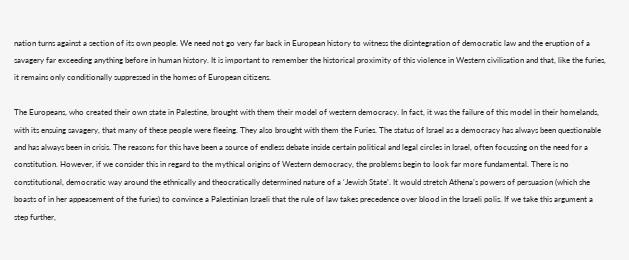nation turns against a section of its own people. We need not go very far back in European history to witness the disintegration of democratic law and the eruption of a savagery far exceeding anything before in human history. It is important to remember the historical proximity of this violence in Western civilisation and that, like the furies, it remains only conditionally suppressed in the homes of European citizens.

The Europeans, who created their own state in Palestine, brought with them their model of western democracy. In fact, it was the failure of this model in their homelands, with its ensuing savagery, that many of these people were fleeing. They also brought with them the Furies. The status of Israel as a democracy has always been questionable and has always been in crisis. The reasons for this have been a source of endless debate inside certain political and legal circles in Israel, often focussing on the need for a constitution. However, if we consider this in regard to the mythical origins of Western democracy, the problems begin to look far more fundamental. There is no constitutional, democratic way around the ethnically and theocratically determined nature of a ‘Jewish State’. It would stretch Athena’s powers of persuasion (which she boasts of in her appeasement of the furies) to convince a Palestinian Israeli that the rule of law takes precedence over blood in the Israeli polis. If we take this argument a step further,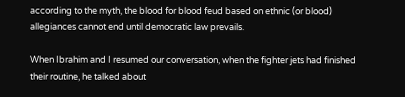according to the myth, the blood for blood feud based on ethnic (or blood) allegiances cannot end until democratic law prevails.

When Ibrahim and I resumed our conversation, when the fighter jets had finished their routine, he talked about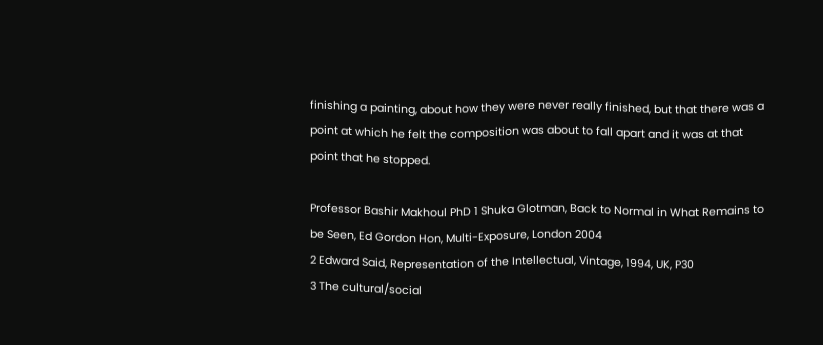finishing a painting, about how they were never really finished, but that there was a point at which he felt the composition was about to fall apart and it was at that point that he stopped.

Professor Bashir Makhoul PhD 1 Shuka Glotman, Back to Normal in What Remains to be Seen, Ed Gordon Hon, Multi-Exposure, London 2004
2 Edward Said, Representation of the Intellectual, Vintage, 1994, UK, P30
3 The cultural/social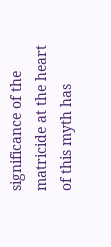significance of the matricide at the heart of this myth has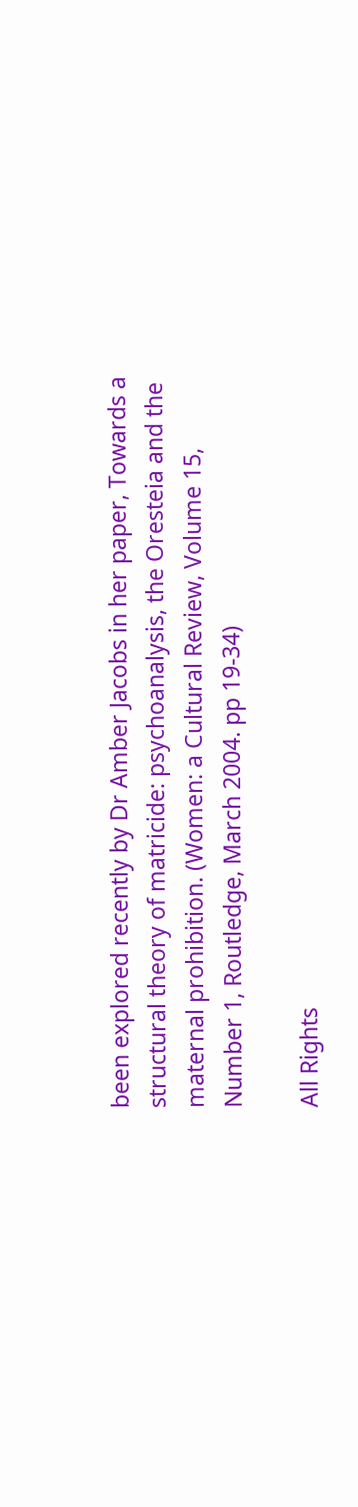been explored recently by Dr Amber Jacobs in her paper, Towards a structural theory of matricide: psychoanalysis, the Oresteia and the maternal prohibition. (Women: a Cultural Review, Volume 15, Number 1, Routledge, March 2004. pp 19-34)

All Rights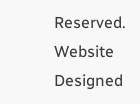Reserved. Website Designed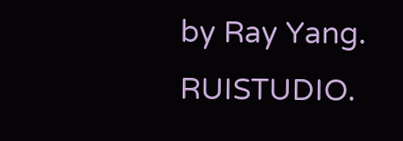by Ray Yang. RUISTUDIO.